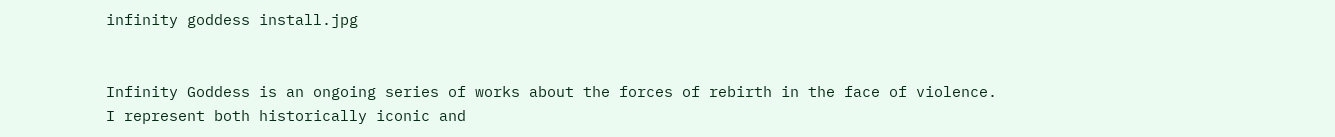infinity goddess install.jpg


Infinity Goddess is an ongoing series of works about the forces of rebirth in the face of violence. I represent both historically iconic and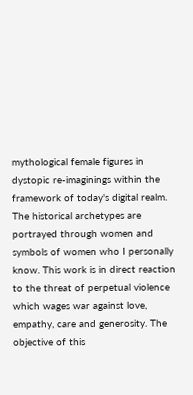mythological female figures in dystopic re-imaginings within the framework of today's digital realm. The historical archetypes are portrayed through women and symbols of women who I personally know. This work is in direct reaction to the threat of perpetual violence which wages war against love, empathy, care and generosity. The objective of this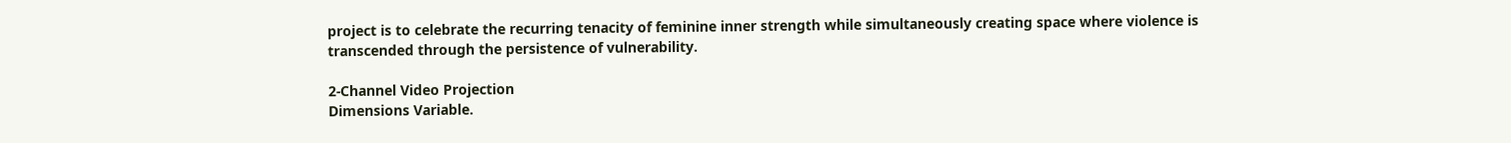project is to celebrate the recurring tenacity of feminine inner strength while simultaneously creating space where violence is transcended through the persistence of vulnerability.

2-Channel Video Projection
Dimensions Variable.